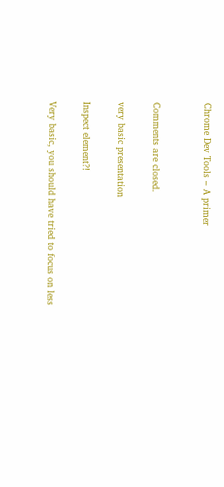Chrome Dev Tools – A primer


Comments are closed.

very basic presentation

Inspect element?!

Very basic, you should have tried to focus on less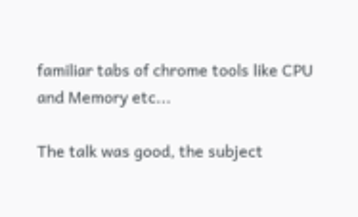familiar tabs of chrome tools like CPU and Memory etc...

The talk was good, the subject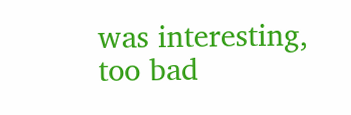was interesting, too bad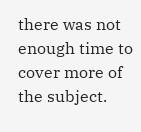there was not enough time to cover more of the subject.